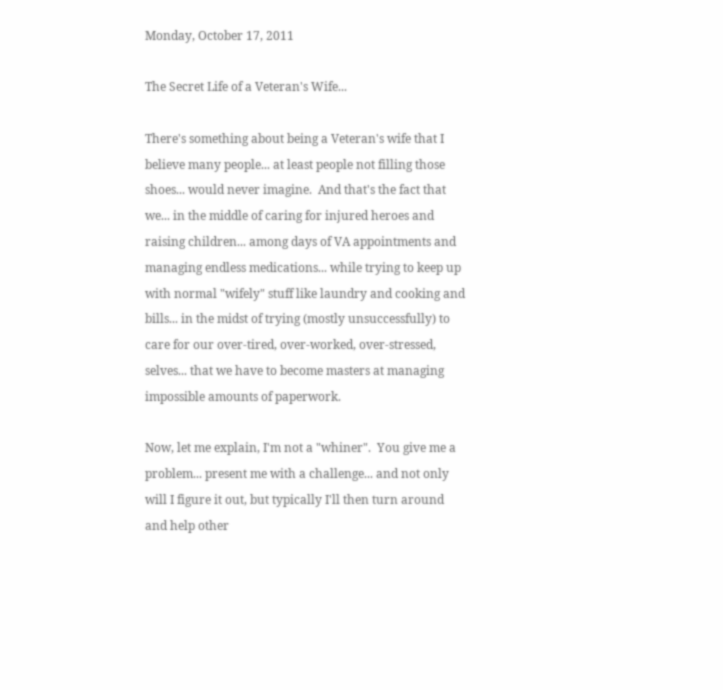Monday, October 17, 2011

The Secret Life of a Veteran's Wife...

There's something about being a Veteran's wife that I believe many people... at least people not filling those shoes... would never imagine.  And that's the fact that we... in the middle of caring for injured heroes and raising children... among days of VA appointments and managing endless medications... while trying to keep up with normal "wifely" stuff like laundry and cooking and bills... in the midst of trying (mostly unsuccessfully) to care for our over-tired, over-worked, over-stressed, selves... that we have to become masters at managing impossible amounts of paperwork.

Now, let me explain, I'm not a "whiner".  You give me a problem... present me with a challenge... and not only will I figure it out, but typically I'll then turn around and help other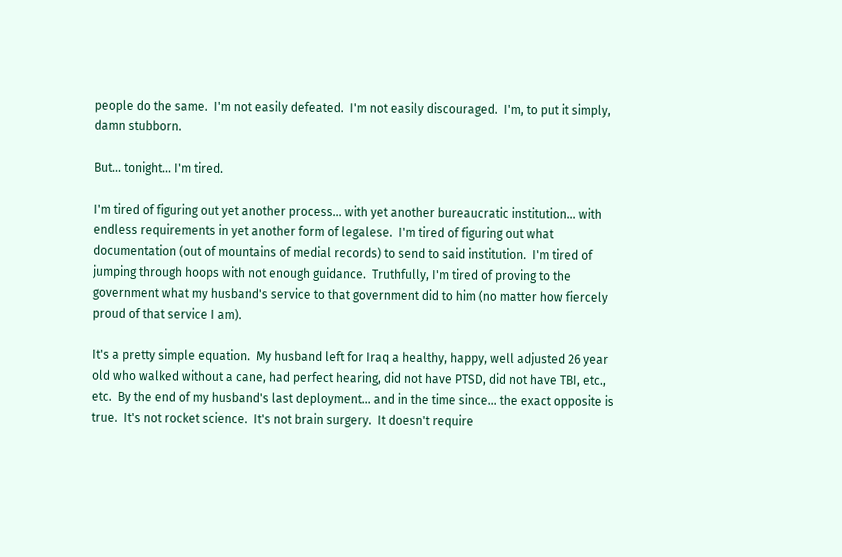people do the same.  I'm not easily defeated.  I'm not easily discouraged.  I'm, to put it simply, damn stubborn.

But... tonight... I'm tired.

I'm tired of figuring out yet another process... with yet another bureaucratic institution... with endless requirements in yet another form of legalese.  I'm tired of figuring out what documentation (out of mountains of medial records) to send to said institution.  I'm tired of jumping through hoops with not enough guidance.  Truthfully, I'm tired of proving to the government what my husband's service to that government did to him (no matter how fiercely proud of that service I am).

It's a pretty simple equation.  My husband left for Iraq a healthy, happy, well adjusted 26 year old who walked without a cane, had perfect hearing, did not have PTSD, did not have TBI, etc., etc.  By the end of my husband's last deployment... and in the time since... the exact opposite is true.  It's not rocket science.  It's not brain surgery.  It doesn't require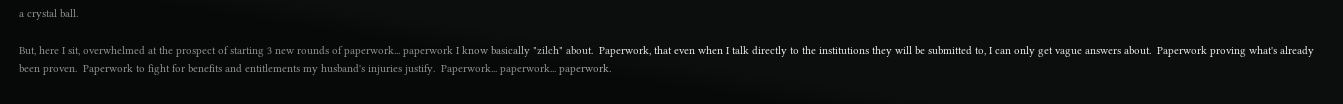a crystal ball.

But, here I sit, overwhelmed at the prospect of starting 3 new rounds of paperwork... paperwork I know basically "zilch" about.  Paperwork, that even when I talk directly to the institutions they will be submitted to, I can only get vague answers about.  Paperwork proving what's already been proven.  Paperwork to fight for benefits and entitlements my husband's injuries justify.  Paperwork... paperwork... paperwork.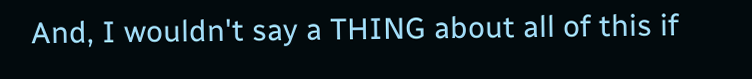And, I wouldn't say a THING about all of this if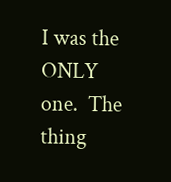I was the ONLY one.  The thing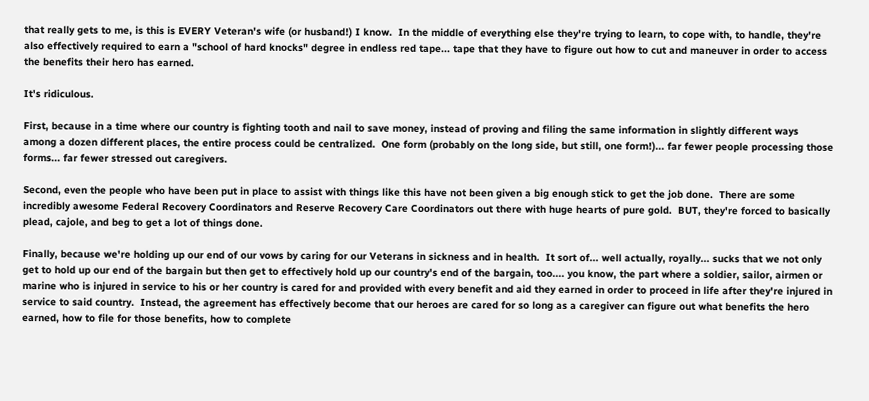that really gets to me, is this is EVERY Veteran's wife (or husband!) I know.  In the middle of everything else they're trying to learn, to cope with, to handle, they're also effectively required to earn a "school of hard knocks" degree in endless red tape... tape that they have to figure out how to cut and maneuver in order to access the benefits their hero has earned.

It's ridiculous.

First, because in a time where our country is fighting tooth and nail to save money, instead of proving and filing the same information in slightly different ways among a dozen different places, the entire process could be centralized.  One form (probably on the long side, but still, one form!)... far fewer people processing those forms... far fewer stressed out caregivers.

Second, even the people who have been put in place to assist with things like this have not been given a big enough stick to get the job done.  There are some incredibly awesome Federal Recovery Coordinators and Reserve Recovery Care Coordinators out there with huge hearts of pure gold.  BUT, they're forced to basically plead, cajole, and beg to get a lot of things done.

Finally, because we're holding up our end of our vows by caring for our Veterans in sickness and in health.  It sort of... well actually, royally... sucks that we not only get to hold up our end of the bargain but then get to effectively hold up our country's end of the bargain, too.... you know, the part where a soldier, sailor, airmen or marine who is injured in service to his or her country is cared for and provided with every benefit and aid they earned in order to proceed in life after they're injured in service to said country.  Instead, the agreement has effectively become that our heroes are cared for so long as a caregiver can figure out what benefits the hero earned, how to file for those benefits, how to complete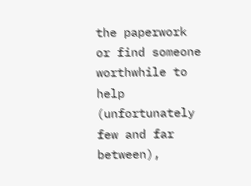the paperwork or find someone worthwhile to help (unfortunately few and far between),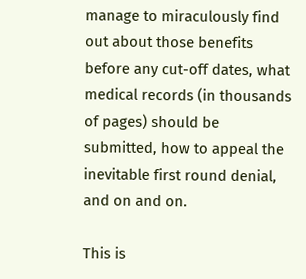manage to miraculously find out about those benefits before any cut-off dates, what medical records (in thousands of pages) should be submitted, how to appeal the inevitable first round denial, and on and on.

This is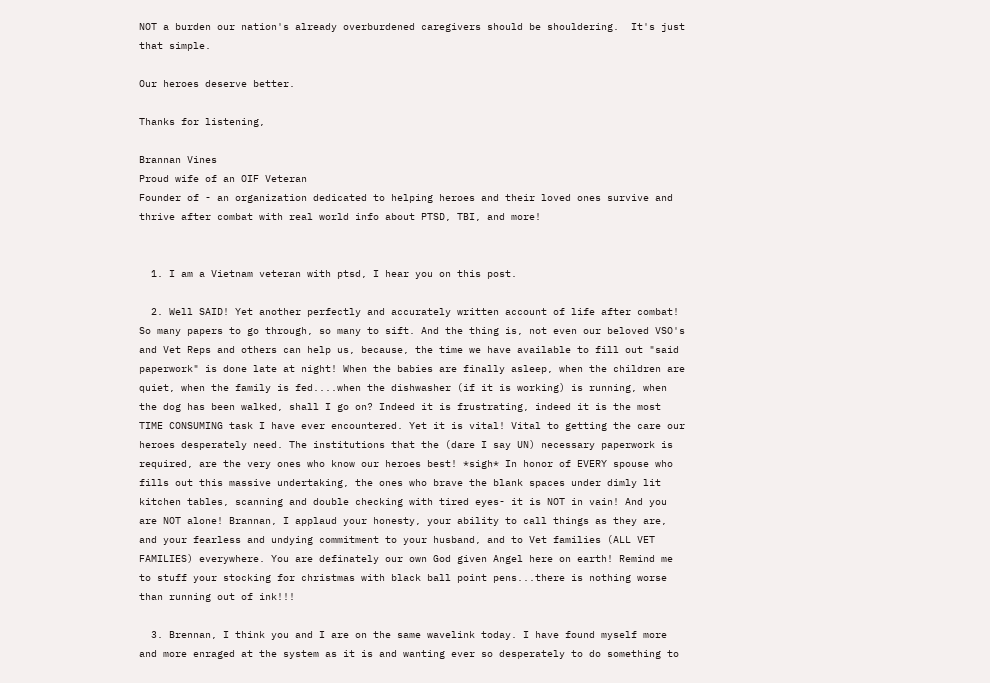NOT a burden our nation's already overburdened caregivers should be shouldering.  It's just that simple.

Our heroes deserve better.

Thanks for listening,

Brannan Vines
Proud wife of an OIF Veteran
Founder of - an organization dedicated to helping heroes and their loved ones survive and thrive after combat with real world info about PTSD, TBI, and more!


  1. I am a Vietnam veteran with ptsd, I hear you on this post.

  2. Well SAID! Yet another perfectly and accurately written account of life after combat! So many papers to go through, so many to sift. And the thing is, not even our beloved VSO's and Vet Reps and others can help us, because, the time we have available to fill out "said paperwork" is done late at night! When the babies are finally asleep, when the children are quiet, when the family is fed....when the dishwasher (if it is working) is running, when the dog has been walked, shall I go on? Indeed it is frustrating, indeed it is the most TIME CONSUMING task I have ever encountered. Yet it is vital! Vital to getting the care our heroes desperately need. The institutions that the (dare I say UN) necessary paperwork is required, are the very ones who know our heroes best! *sigh* In honor of EVERY spouse who fills out this massive undertaking, the ones who brave the blank spaces under dimly lit kitchen tables, scanning and double checking with tired eyes- it is NOT in vain! And you are NOT alone! Brannan, I applaud your honesty, your ability to call things as they are, and your fearless and undying commitment to your husband, and to Vet families (ALL VET FAMILIES) everywhere. You are definately our own God given Angel here on earth! Remind me to stuff your stocking for christmas with black ball point pens...there is nothing worse than running out of ink!!!

  3. Brennan, I think you and I are on the same wavelink today. I have found myself more and more enraged at the system as it is and wanting ever so desperately to do something to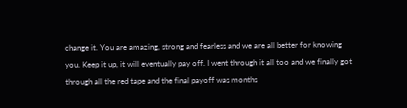change it. You are amazing, strong and fearless and we are all better for knowing you. Keep it up, it will eventually pay off. I went through it all too and we finally got through all the red tape and the final payoff was months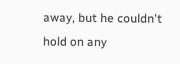away, but he couldn't hold on any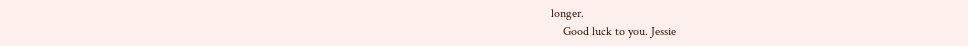longer.
    Good luck to you. Jessie